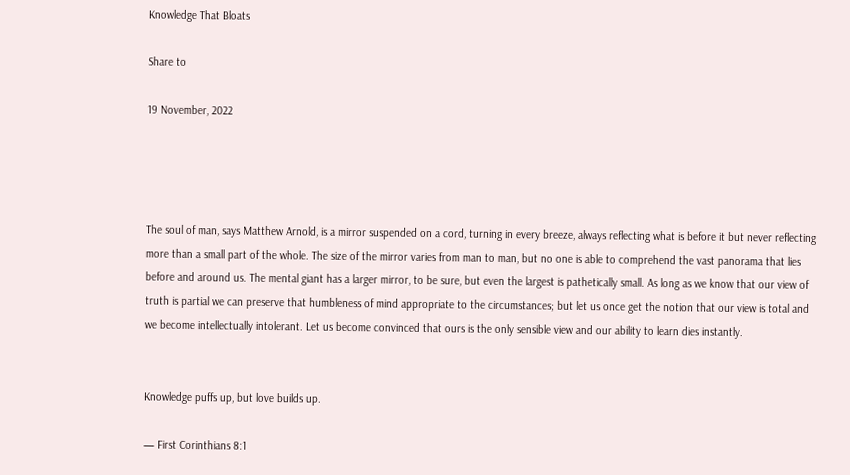Knowledge That Bloats

Share to

19 November, 2022




The soul of man, says Matthew Arnold, is a mirror suspended on a cord, turning in every breeze, always reflecting what is before it but never reflecting more than a small part of the whole. The size of the mirror varies from man to man, but no one is able to comprehend the vast panorama that lies before and around us. The mental giant has a larger mirror, to be sure, but even the largest is pathetically small. As long as we know that our view of truth is partial we can preserve that humbleness of mind appropriate to the circumstances; but let us once get the notion that our view is total and we become intellectually intolerant. Let us become convinced that ours is the only sensible view and our ability to learn dies instantly.


Knowledge puffs up, but love builds up.

— First Corinthians 8:1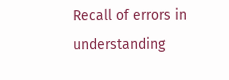Recall of errors in understanding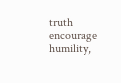truth encourage humility,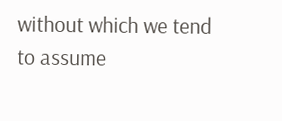without which we tend to assume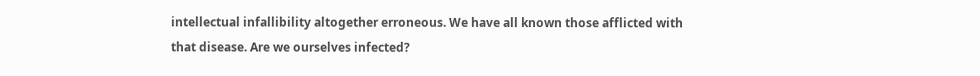intellectual infallibility altogether erroneous. We have all known those afflicted with that disease. Are we ourselves infected?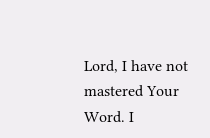Lord, I have not mastered Your Word. I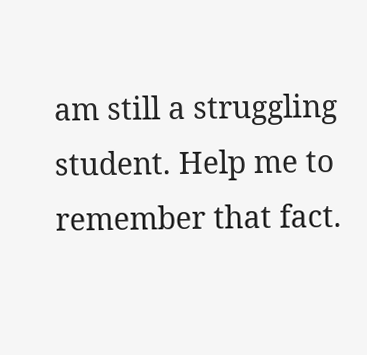am still a struggling student. Help me to remember that fact.